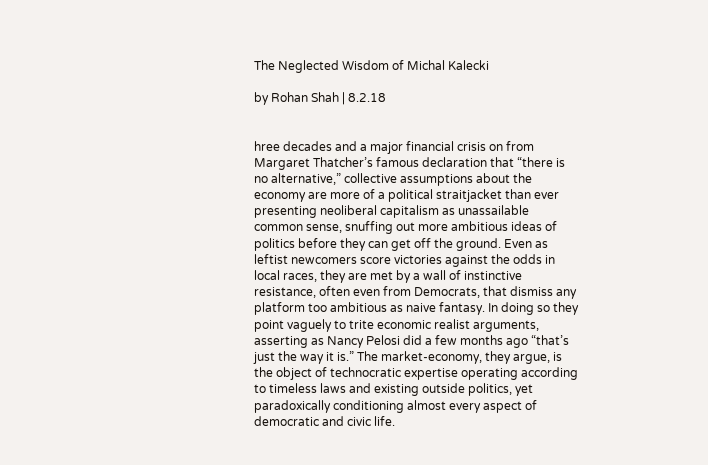The Neglected Wisdom of Michal Kalecki

by Rohan Shah | 8.2.18


hree decades and a major financial crisis on from Margaret Thatcher’s famous declaration that “there is no alternative,” collective assumptions about the economy are more of a political straitjacket than ever presenting neoliberal capitalism as unassailable common sense, snuffing out more ambitious ideas of politics before they can get off the ground. Even as leftist newcomers score victories against the odds in local races, they are met by a wall of instinctive resistance, often even from Democrats, that dismiss any platform too ambitious as naive fantasy. In doing so they point vaguely to trite economic realist arguments, asserting as Nancy Pelosi did a few months ago “that’s just the way it is.” The market-economy, they argue, is the object of technocratic expertise operating according to timeless laws and existing outside politics, yet paradoxically conditioning almost every aspect of democratic and civic life.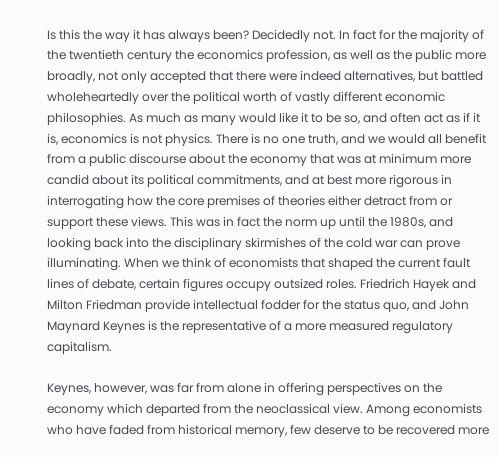Is this the way it has always been? Decidedly not. In fact for the majority of the twentieth century the economics profession, as well as the public more broadly, not only accepted that there were indeed alternatives, but battled wholeheartedly over the political worth of vastly different economic philosophies. As much as many would like it to be so, and often act as if it is, economics is not physics. There is no one truth, and we would all benefit from a public discourse about the economy that was at minimum more candid about its political commitments, and at best more rigorous in interrogating how the core premises of theories either detract from or support these views. This was in fact the norm up until the 1980s, and looking back into the disciplinary skirmishes of the cold war can prove illuminating. When we think of economists that shaped the current fault lines of debate, certain figures occupy outsized roles. Friedrich Hayek and Milton Friedman provide intellectual fodder for the status quo, and John Maynard Keynes is the representative of a more measured regulatory capitalism.

Keynes, however, was far from alone in offering perspectives on the economy which departed from the neoclassical view. Among economists who have faded from historical memory, few deserve to be recovered more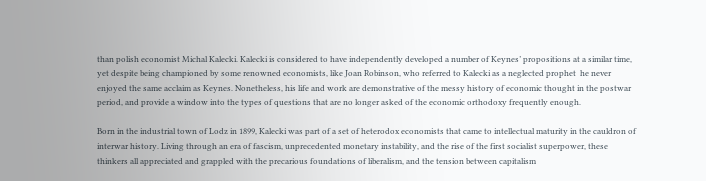than polish economist Michal Kalecki. Kalecki is considered to have independently developed a number of Keynes’ propositions at a similar time, yet despite being championed by some renowned economists, like Joan Robinson, who referred to Kalecki as a neglected prophet  he never enjoyed the same acclaim as Keynes. Nonetheless, his life and work are demonstrative of the messy history of economic thought in the postwar period, and provide a window into the types of questions that are no longer asked of the economic orthodoxy frequently enough.

Born in the industrial town of Lodz in 1899, Kalecki was part of a set of heterodox economists that came to intellectual maturity in the cauldron of interwar history. Living through an era of fascism, unprecedented monetary instability, and the rise of the first socialist superpower, these thinkers all appreciated and grappled with the precarious foundations of liberalism, and the tension between capitalism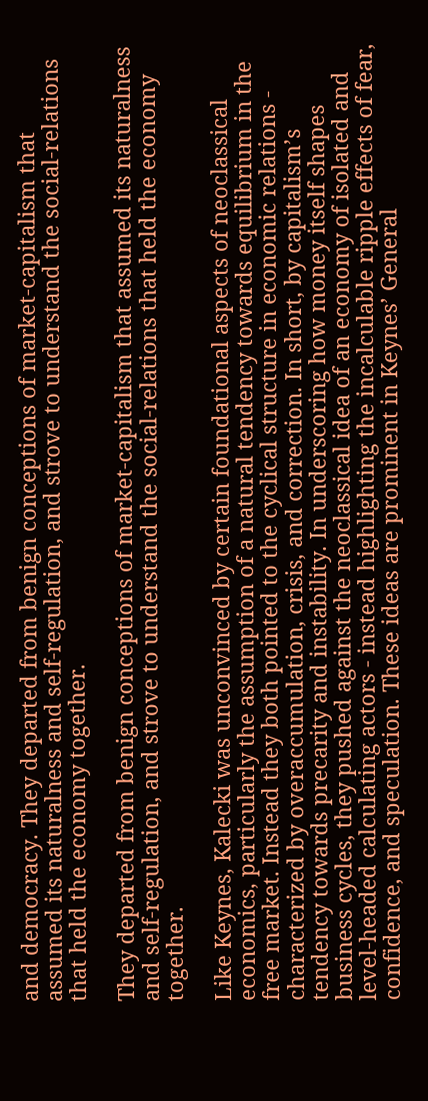and democracy. They departed from benign conceptions of market-capitalism that assumed its naturalness and self-regulation, and strove to understand the social-relations that held the economy together.

They departed from benign conceptions of market-capitalism that assumed its naturalness and self-regulation, and strove to understand the social-relations that held the economy together.

Like Keynes, Kalecki was unconvinced by certain foundational aspects of neoclassical economics, particularly the assumption of a natural tendency towards equilibrium in the free market. Instead they both pointed to the cyclical structure in economic relations - characterized by overaccumulation, crisis, and correction. In short, by capitalism’s tendency towards precarity and instability. In underscoring how money itself shapes business cycles, they pushed against the neoclassical idea of an economy of isolated and level-headed calculating actors - instead highlighting the incalculable ripple effects of fear, confidence, and speculation. These ideas are prominent in Keynes’ General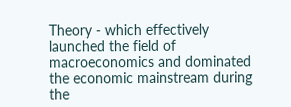Theory - which effectively launched the field of macroeconomics and dominated the economic mainstream during the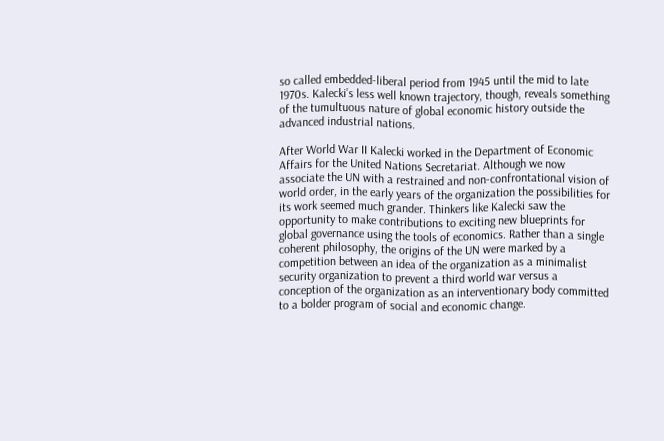so called embedded-liberal period from 1945 until the mid to late 1970s. Kalecki’s less well known trajectory, though, reveals something of the tumultuous nature of global economic history outside the advanced industrial nations.

After World War II Kalecki worked in the Department of Economic Affairs for the United Nations Secretariat. Although we now associate the UN with a restrained and non-confrontational vision of world order, in the early years of the organization the possibilities for its work seemed much grander. Thinkers like Kalecki saw the opportunity to make contributions to exciting new blueprints for global governance using the tools of economics. Rather than a single coherent philosophy, the origins of the UN were marked by a competition between an idea of the organization as a minimalist security organization to prevent a third world war versus a conception of the organization as an interventionary body committed to a bolder program of social and economic change.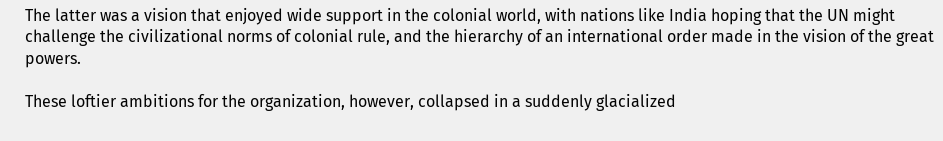The latter was a vision that enjoyed wide support in the colonial world, with nations like India hoping that the UN might challenge the civilizational norms of colonial rule, and the hierarchy of an international order made in the vision of the great powers.

These loftier ambitions for the organization, however, collapsed in a suddenly glacialized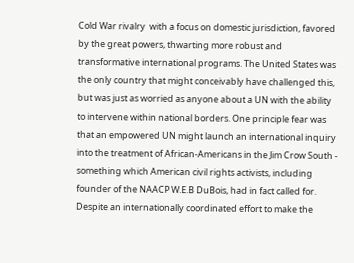Cold War rivalry  with a focus on domestic jurisdiction, favored by the great powers, thwarting more robust and transformative international programs. The United States was the only country that might conceivably have challenged this, but was just as worried as anyone about a UN with the ability to intervene within national borders. One principle fear was that an empowered UN might launch an international inquiry into the treatment of African-Americans in the Jim Crow South - something which American civil rights activists, including founder of the NAACP W.E.B DuBois, had in fact called for. Despite an internationally coordinated effort to make the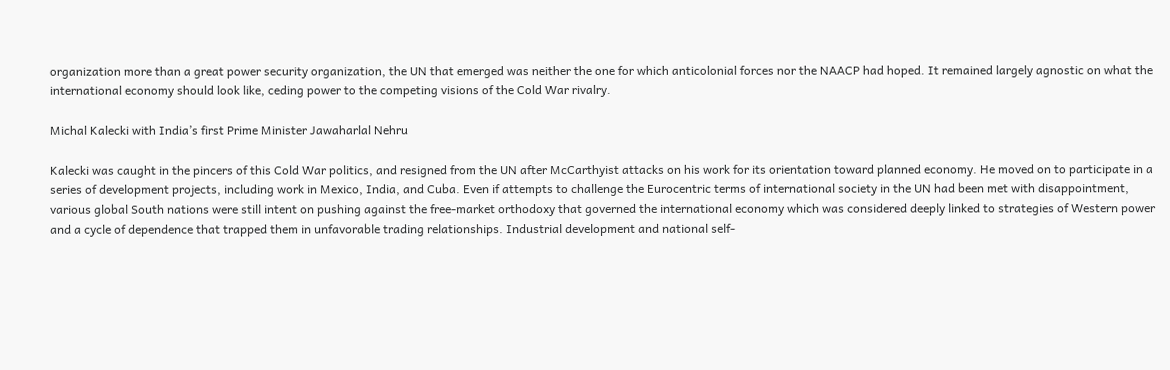organization more than a great power security organization, the UN that emerged was neither the one for which anticolonial forces nor the NAACP had hoped. It remained largely agnostic on what the international economy should look like, ceding power to the competing visions of the Cold War rivalry.

Michal Kalecki with India’s first Prime Minister Jawaharlal Nehru

Kalecki was caught in the pincers of this Cold War politics, and resigned from the UN after McCarthyist attacks on his work for its orientation toward planned economy. He moved on to participate in a series of development projects, including work in Mexico, India, and Cuba. Even if attempts to challenge the Eurocentric terms of international society in the UN had been met with disappointment, various global South nations were still intent on pushing against the free-market orthodoxy that governed the international economy which was considered deeply linked to strategies of Western power and a cycle of dependence that trapped them in unfavorable trading relationships. Industrial development and national self-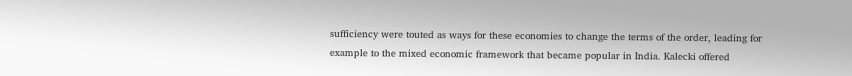sufficiency were touted as ways for these economies to change the terms of the order, leading for example to the mixed economic framework that became popular in India. Kalecki offered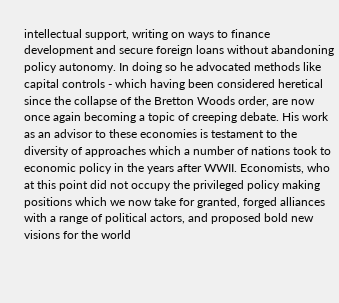intellectual support, writing on ways to finance development and secure foreign loans without abandoning policy autonomy. In doing so he advocated methods like capital controls - which having been considered heretical since the collapse of the Bretton Woods order, are now once again becoming a topic of creeping debate. His work as an advisor to these economies is testament to the diversity of approaches which a number of nations took to economic policy in the years after WWII. Economists, who at this point did not occupy the privileged policy making positions which we now take for granted, forged alliances with a range of political actors, and proposed bold new visions for the world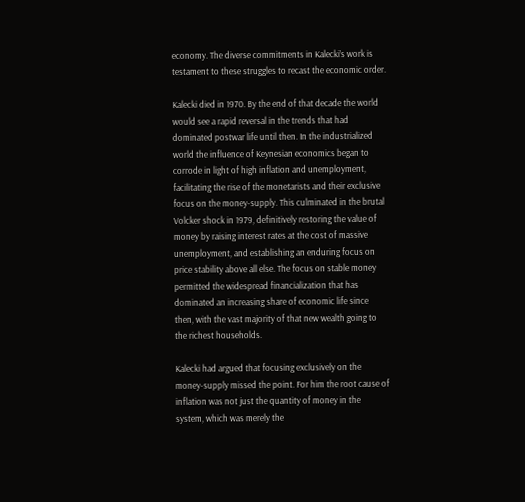economy. The diverse commitments in Kalecki’s work is testament to these struggles to recast the economic order.

Kalecki died in 1970. By the end of that decade the world would see a rapid reversal in the trends that had dominated postwar life until then. In the industrialized world the influence of Keynesian economics began to corrode in light of high inflation and unemployment, facilitating the rise of the monetarists and their exclusive focus on the money-supply. This culminated in the brutal Volcker shock in 1979, definitively restoring the value of money by raising interest rates at the cost of massive unemployment, and establishing an enduring focus on price stability above all else. The focus on stable money permitted the widespread financialization that has dominated an increasing share of economic life since then, with the vast majority of that new wealth going to the richest households.

Kalecki had argued that focusing exclusively on the money-supply missed the point. For him the root cause of inflation was not just the quantity of money in the system, which was merely the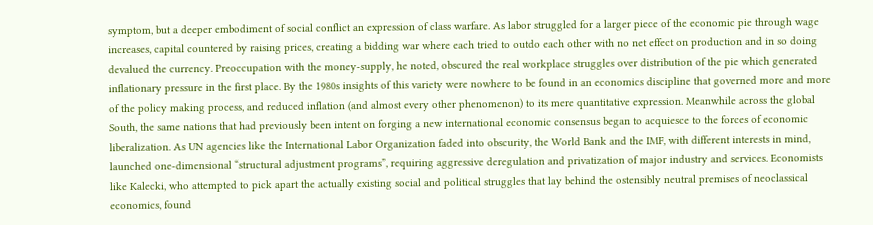symptom, but a deeper embodiment of social conflict an expression of class warfare. As labor struggled for a larger piece of the economic pie through wage increases, capital countered by raising prices, creating a bidding war where each tried to outdo each other with no net effect on production and in so doing devalued the currency. Preoccupation with the money-supply, he noted, obscured the real workplace struggles over distribution of the pie which generated inflationary pressure in the first place. By the 1980s insights of this variety were nowhere to be found in an economics discipline that governed more and more of the policy making process, and reduced inflation (and almost every other phenomenon) to its mere quantitative expression. Meanwhile across the global South, the same nations that had previously been intent on forging a new international economic consensus began to acquiesce to the forces of economic liberalization. As UN agencies like the International Labor Organization faded into obscurity, the World Bank and the IMF, with different interests in mind, launched one-dimensional “structural adjustment programs”, requiring aggressive deregulation and privatization of major industry and services. Economists like Kalecki, who attempted to pick apart the actually existing social and political struggles that lay behind the ostensibly neutral premises of neoclassical economics, found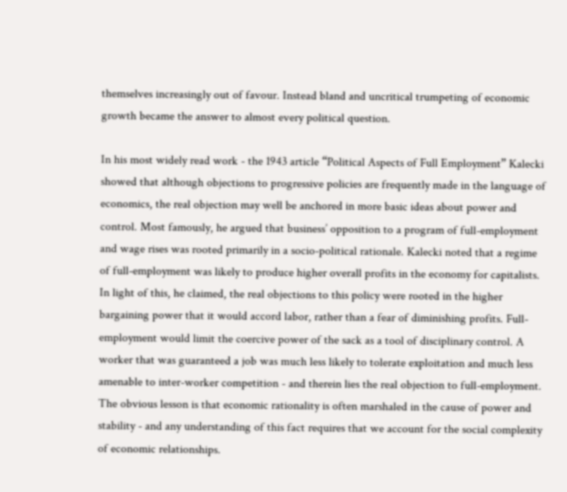themselves increasingly out of favour. Instead bland and uncritical trumpeting of economic growth became the answer to almost every political question.

In his most widely read work - the 1943 article “Political Aspects of Full Employment” Kalecki showed that although objections to progressive policies are frequently made in the language of economics, the real objection may well be anchored in more basic ideas about power and control. Most famously, he argued that business’ opposition to a program of full-employment and wage rises was rooted primarily in a socio-political rationale. Kalecki noted that a regime of full-employment was likely to produce higher overall profits in the economy for capitalists. In light of this, he claimed, the real objections to this policy were rooted in the higher bargaining power that it would accord labor, rather than a fear of diminishing profits. Full-employment would limit the coercive power of the sack as a tool of disciplinary control. A worker that was guaranteed a job was much less likely to tolerate exploitation and much less amenable to inter-worker competition - and therein lies the real objection to full-employment. The obvious lesson is that economic rationality is often marshaled in the cause of power and stability - and any understanding of this fact requires that we account for the social complexity of economic relationships.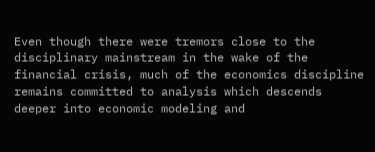Even though there were tremors close to the disciplinary mainstream in the wake of the financial crisis, much of the economics discipline remains committed to analysis which descends deeper into economic modeling and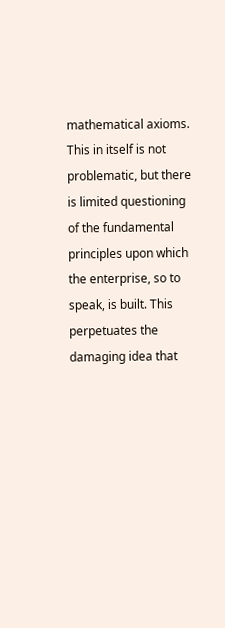mathematical axioms. This in itself is not problematic, but there is limited questioning of the fundamental principles upon which the enterprise, so to speak, is built. This perpetuates the damaging idea that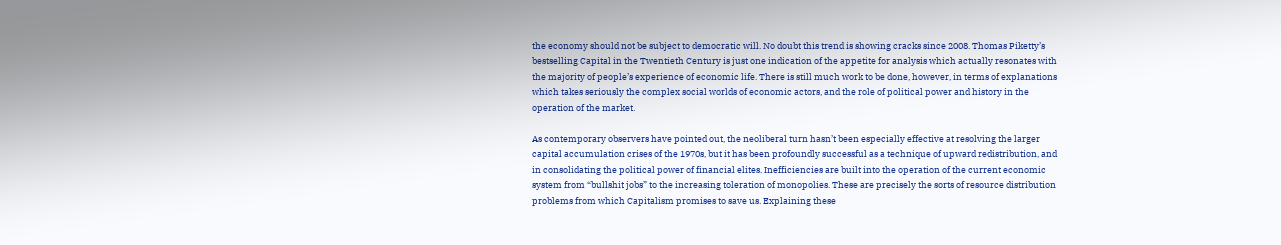the economy should not be subject to democratic will. No doubt this trend is showing cracks since 2008. Thomas Piketty’s bestselling Capital in the Twentieth Century is just one indication of the appetite for analysis which actually resonates with the majority of people’s experience of economic life. There is still much work to be done, however, in terms of explanations which takes seriously the complex social worlds of economic actors, and the role of political power and history in the operation of the market.

As contemporary observers have pointed out, the neoliberal turn hasn’t been especially effective at resolving the larger capital accumulation crises of the 1970s, but it has been profoundly successful as a technique of upward redistribution, and in consolidating the political power of financial elites. Inefficiencies are built into the operation of the current economic system from “bullshit jobs” to the increasing toleration of monopolies. These are precisely the sorts of resource distribution problems from which Capitalism promises to save us. Explaining these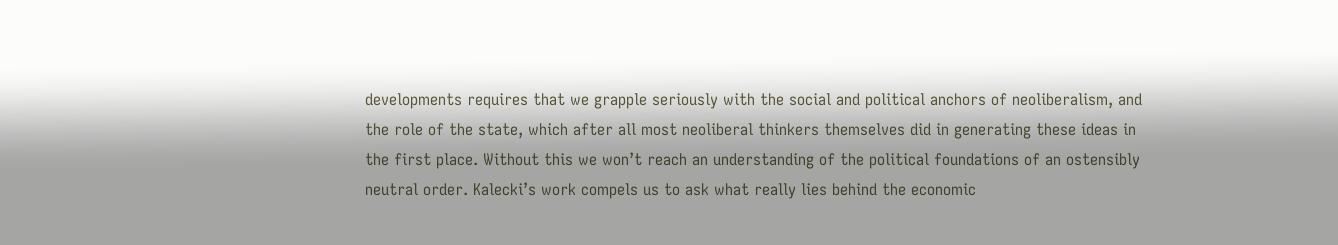developments requires that we grapple seriously with the social and political anchors of neoliberalism, and the role of the state, which after all most neoliberal thinkers themselves did in generating these ideas in the first place. Without this we won’t reach an understanding of the political foundations of an ostensibly neutral order. Kalecki’s work compels us to ask what really lies behind the economic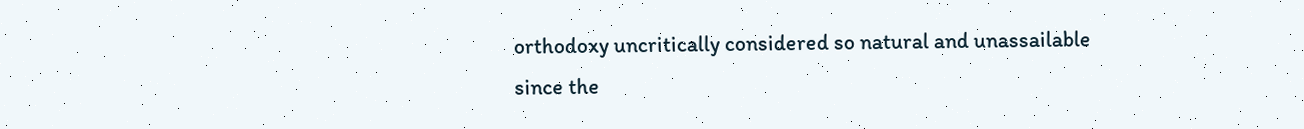orthodoxy uncritically considered so natural and unassailable since the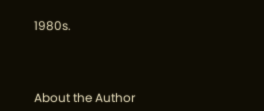1980s.



About the Author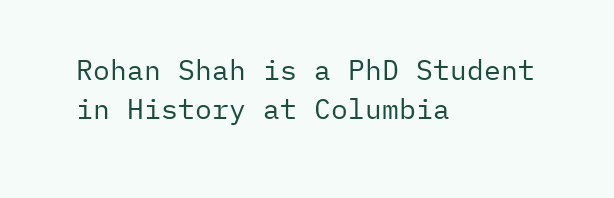Rohan Shah is a PhD Student in History at Columbia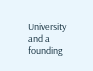University and a founding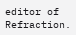editor of Refraction.